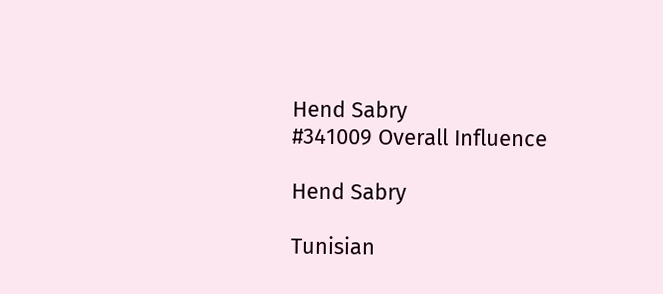Hend Sabry
#341009 Overall Influence

Hend Sabry

Tunisian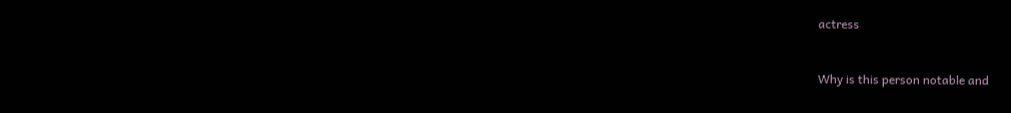actress


Why is this person notable and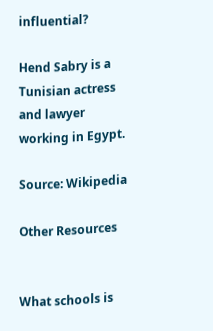influential?

Hend Sabry is a Tunisian actress and lawyer working in Egypt.

Source: Wikipedia

Other Resources


What schools is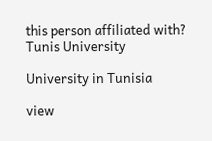this person affiliated with?
Tunis University

University in Tunisia

view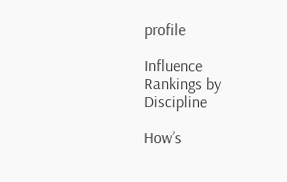profile

Influence Rankings by Discipline

How’s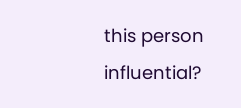this person influential?